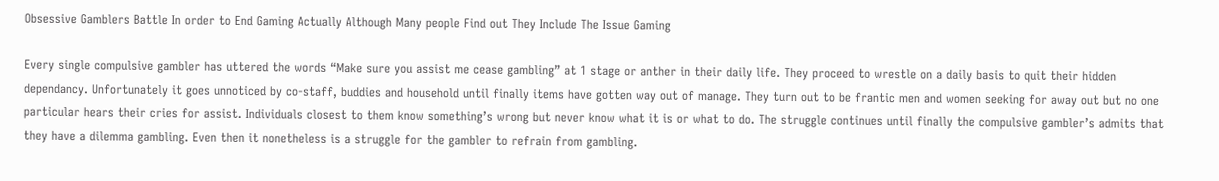Obsessive Gamblers Battle In order to End Gaming Actually Although Many people Find out They Include The Issue Gaming

Every single compulsive gambler has uttered the words “Make sure you assist me cease gambling” at 1 stage or anther in their daily life. They proceed to wrestle on a daily basis to quit their hidden dependancy. Unfortunately it goes unnoticed by co-staff, buddies and household until finally items have gotten way out of manage. They turn out to be frantic men and women seeking for away out but no one particular hears their cries for assist. Individuals closest to them know something’s wrong but never know what it is or what to do. The struggle continues until finally the compulsive gambler’s admits that they have a dilemma gambling. Even then it nonetheless is a struggle for the gambler to refrain from gambling.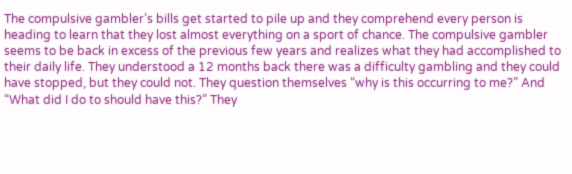The compulsive gambler’s bills get started to pile up and they comprehend every person is heading to learn that they lost almost everything on a sport of chance. The compulsive gambler seems to be back in excess of the previous few years and realizes what they had accomplished to their daily life. They understood a 12 months back there was a difficulty gambling and they could have stopped, but they could not. They question themselves “why is this occurring to me?” And “What did I do to should have this?” They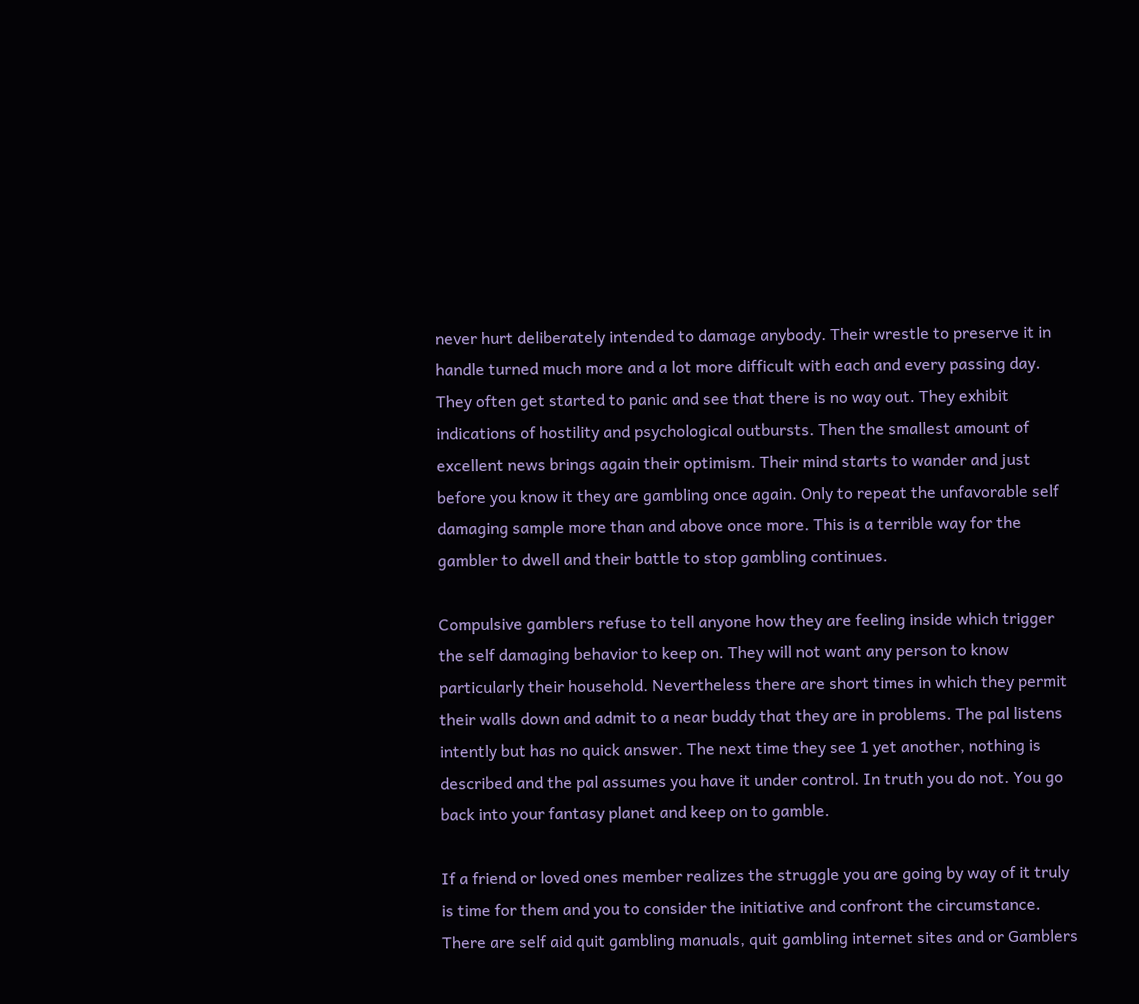never hurt deliberately intended to damage anybody. Their wrestle to preserve it in handle turned much more and a lot more difficult with each and every passing day. They often get started to panic and see that there is no way out. They exhibit indications of hostility and psychological outbursts. Then the smallest amount of excellent news brings again their optimism. Their mind starts to wander and just before you know it they are gambling once again. Only to repeat the unfavorable self damaging sample more than and above once more. This is a terrible way for the gambler to dwell and their battle to stop gambling continues.

Compulsive gamblers refuse to tell anyone how they are feeling inside which trigger the self damaging behavior to keep on. They will not want any person to know particularly their household. Nevertheless there are short times in which they permit their walls down and admit to a near buddy that they are in problems. The pal listens intently but has no quick answer. The next time they see 1 yet another, nothing is described and the pal assumes you have it under control. In truth you do not. You go back into your fantasy planet and keep on to gamble.

If a friend or loved ones member realizes the struggle you are going by way of it truly is time for them and you to consider the initiative and confront the circumstance. There are self aid quit gambling manuals, quit gambling internet sites and or Gamblers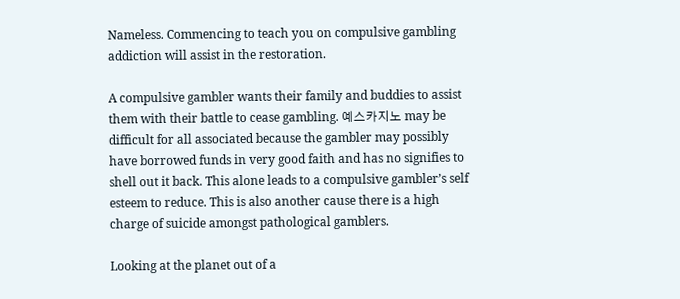Nameless. Commencing to teach you on compulsive gambling addiction will assist in the restoration.

A compulsive gambler wants their family and buddies to assist them with their battle to cease gambling. 예스카지노 may be difficult for all associated because the gambler may possibly have borrowed funds in very good faith and has no signifies to shell out it back. This alone leads to a compulsive gambler’s self esteem to reduce. This is also another cause there is a high charge of suicide amongst pathological gamblers.

Looking at the planet out of a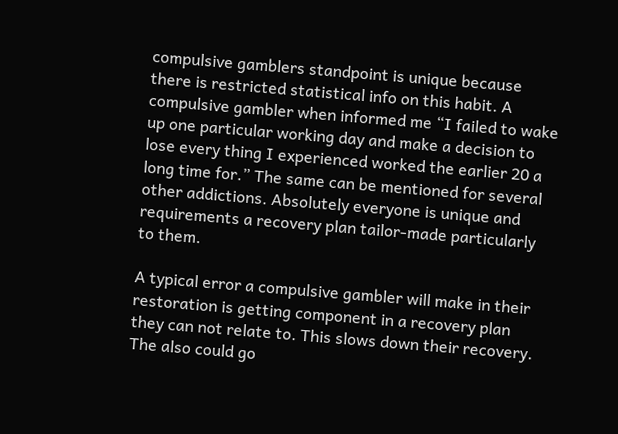compulsive gamblers standpoint is unique because there is restricted statistical info on this habit. A compulsive gambler when informed me “I failed to wake up one particular working day and make a decision to lose every thing I experienced worked the earlier 20 a long time for.” The same can be mentioned for several other addictions. Absolutely everyone is unique and requirements a recovery plan tailor-made particularly to them.

A typical error a compulsive gambler will make in their restoration is getting component in a recovery plan they can not relate to. This slows down their recovery. The also could go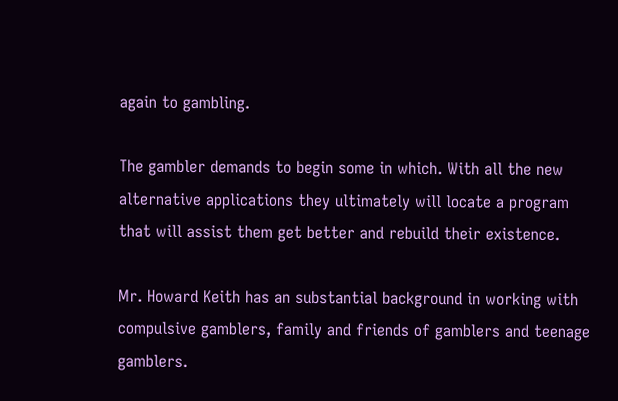again to gambling.

The gambler demands to begin some in which. With all the new alternative applications they ultimately will locate a program that will assist them get better and rebuild their existence.

Mr. Howard Keith has an substantial background in working with compulsive gamblers, family and friends of gamblers and teenage gamblers.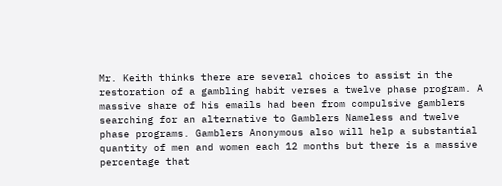Mr. Keith thinks there are several choices to assist in the restoration of a gambling habit verses a twelve phase program. A massive share of his emails had been from compulsive gamblers searching for an alternative to Gamblers Nameless and twelve phase programs. Gamblers Anonymous also will help a substantial quantity of men and women each 12 months but there is a massive percentage that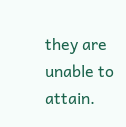they are unable to attain.